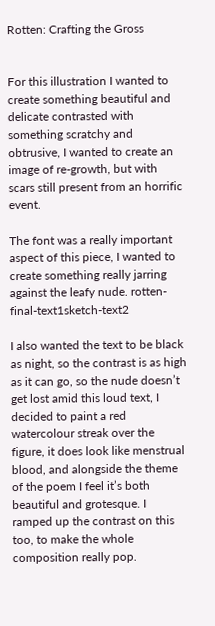Rotten: Crafting the Gross


For this illustration I wanted to create something beautiful and delicate contrasted with something scratchy and obtrusive, I wanted to create an image of re-growth, but with scars still present from an horrific event.

The font was a really important aspect of this piece, I wanted to create something really jarring against the leafy nude. rotten-final-text1sketch-text2

I also wanted the text to be black as night, so the contrast is as high as it can go, so the nude doesn’t get lost amid this loud text, I decided to paint a red watercolour streak over the figure, it does look like menstrual blood, and alongside the theme of the poem I feel it’s both beautiful and grotesque. I ramped up the contrast on this too, to make the whole composition really pop.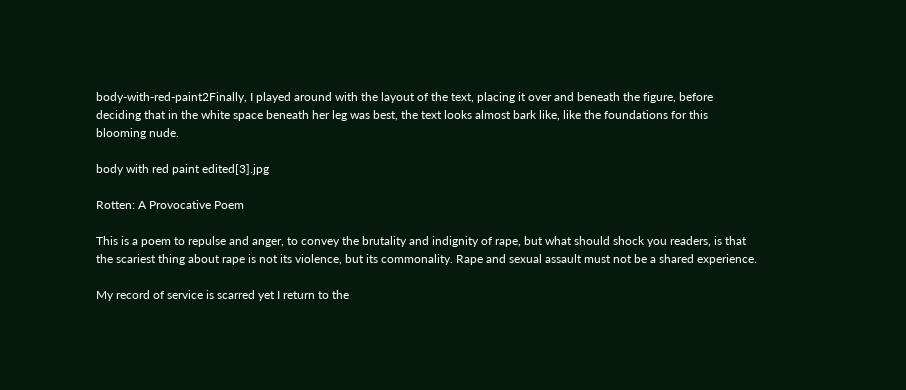body-with-red-paint2Finally, I played around with the layout of the text, placing it over and beneath the figure, before deciding that in the white space beneath her leg was best, the text looks almost bark like, like the foundations for this blooming nude.

body with red paint edited[3].jpg

Rotten: A Provocative Poem

This is a poem to repulse and anger, to convey the brutality and indignity of rape, but what should shock you readers, is that the scariest thing about rape is not its violence, but its commonality. Rape and sexual assault must not be a shared experience.

My record of service is scarred yet I return to the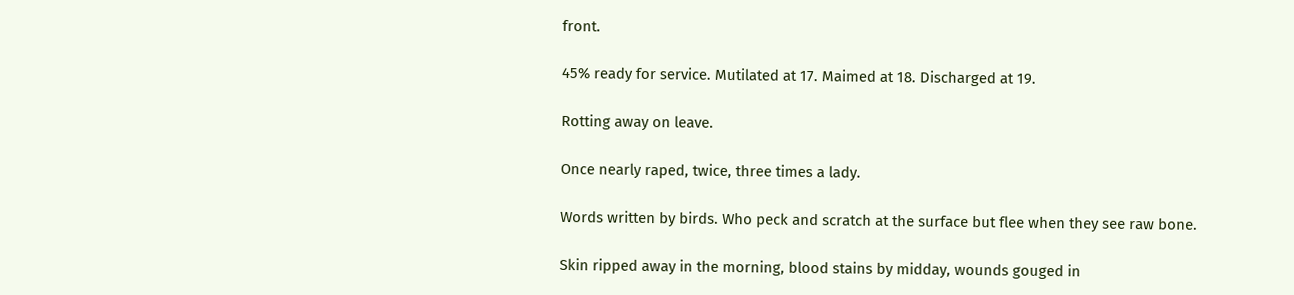front.

45% ready for service. Mutilated at 17. Maimed at 18. Discharged at 19.

Rotting away on leave.

Once nearly raped, twice, three times a lady.

Words written by birds. Who peck and scratch at the surface but flee when they see raw bone.

Skin ripped away in the morning, blood stains by midday, wounds gouged in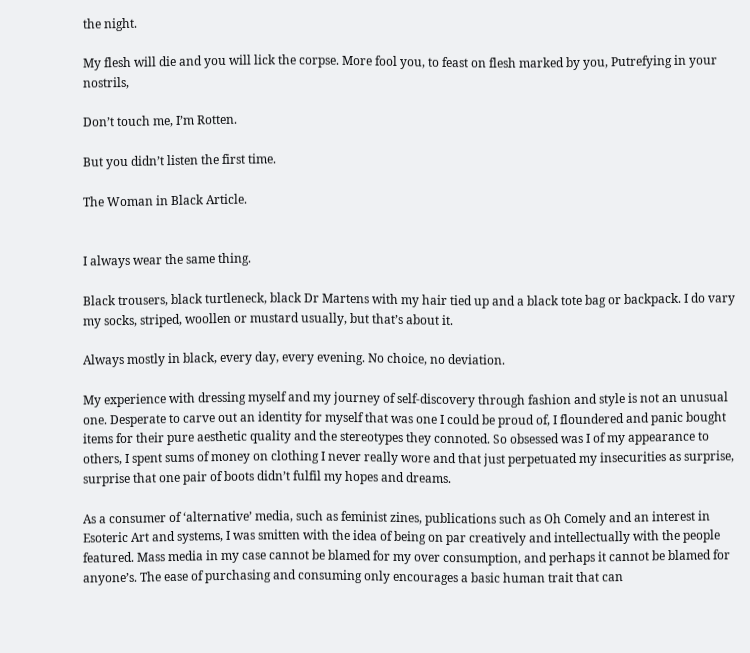the night.

My flesh will die and you will lick the corpse. More fool you, to feast on flesh marked by you, Putrefying in your nostrils,

Don’t touch me, I’m Rotten.

But you didn’t listen the first time.

The Woman in Black Article.


I always wear the same thing.

Black trousers, black turtleneck, black Dr Martens with my hair tied up and a black tote bag or backpack. I do vary my socks, striped, woollen or mustard usually, but that’s about it.

Always mostly in black, every day, every evening. No choice, no deviation.

My experience with dressing myself and my journey of self-discovery through fashion and style is not an unusual one. Desperate to carve out an identity for myself that was one I could be proud of, I floundered and panic bought items for their pure aesthetic quality and the stereotypes they connoted. So obsessed was I of my appearance to others, I spent sums of money on clothing I never really wore and that just perpetuated my insecurities as surprise, surprise that one pair of boots didn’t fulfil my hopes and dreams.

As a consumer of ‘alternative’ media, such as feminist zines, publications such as Oh Comely and an interest in Esoteric Art and systems, I was smitten with the idea of being on par creatively and intellectually with the people featured. Mass media in my case cannot be blamed for my over consumption, and perhaps it cannot be blamed for anyone’s. The ease of purchasing and consuming only encourages a basic human trait that can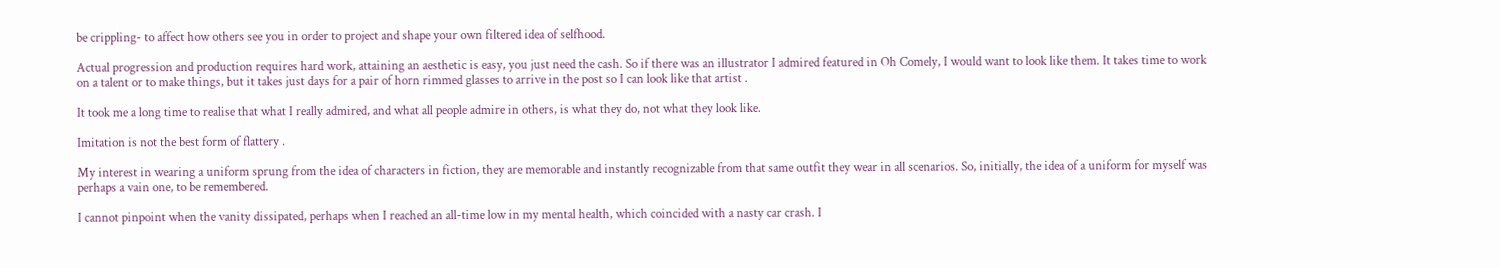be crippling- to affect how others see you in order to project and shape your own filtered idea of selfhood.

Actual progression and production requires hard work, attaining an aesthetic is easy, you just need the cash. So if there was an illustrator I admired featured in Oh Comely, I would want to look like them. It takes time to work on a talent or to make things, but it takes just days for a pair of horn rimmed glasses to arrive in the post so I can look like that artist .

It took me a long time to realise that what I really admired, and what all people admire in others, is what they do, not what they look like.

Imitation is not the best form of flattery .

My interest in wearing a uniform sprung from the idea of characters in fiction, they are memorable and instantly recognizable from that same outfit they wear in all scenarios. So, initially, the idea of a uniform for myself was perhaps a vain one, to be remembered.

I cannot pinpoint when the vanity dissipated, perhaps when I reached an all-time low in my mental health, which coincided with a nasty car crash. I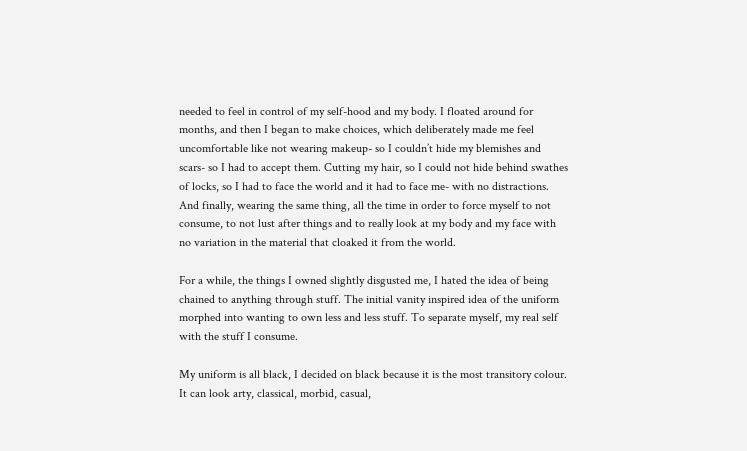needed to feel in control of my self-hood and my body. I floated around for months, and then I began to make choices, which deliberately made me feel uncomfortable like not wearing makeup- so I couldn’t hide my blemishes and scars- so I had to accept them. Cutting my hair, so I could not hide behind swathes of locks, so I had to face the world and it had to face me- with no distractions. And finally, wearing the same thing, all the time in order to force myself to not consume, to not lust after things and to really look at my body and my face with no variation in the material that cloaked it from the world.

For a while, the things I owned slightly disgusted me, I hated the idea of being chained to anything through stuff. The initial vanity inspired idea of the uniform morphed into wanting to own less and less stuff. To separate myself, my real self with the stuff I consume.

My uniform is all black, I decided on black because it is the most transitory colour. It can look arty, classical, morbid, casual,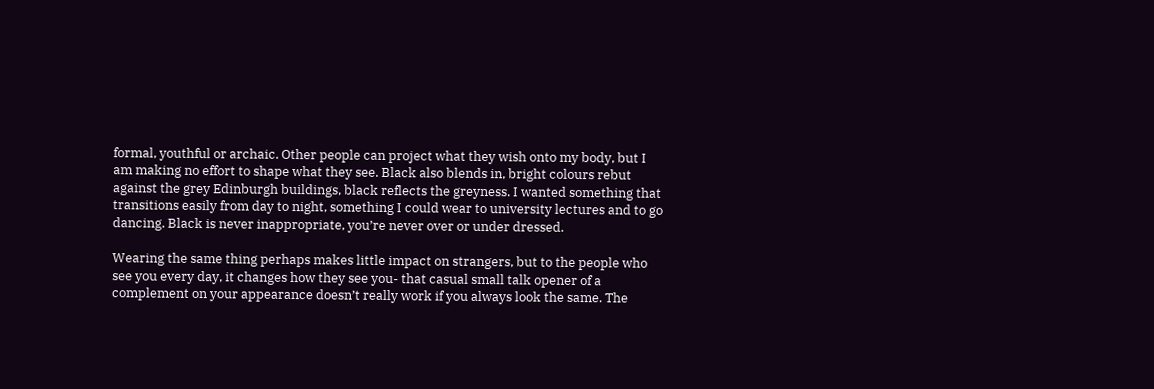formal, youthful or archaic. Other people can project what they wish onto my body, but I am making no effort to shape what they see. Black also blends in, bright colours rebut against the grey Edinburgh buildings, black reflects the greyness. I wanted something that transitions easily from day to night, something I could wear to university lectures and to go dancing. Black is never inappropriate, you’re never over or under dressed.

Wearing the same thing perhaps makes little impact on strangers, but to the people who see you every day, it changes how they see you- that casual small talk opener of a complement on your appearance doesn’t really work if you always look the same. The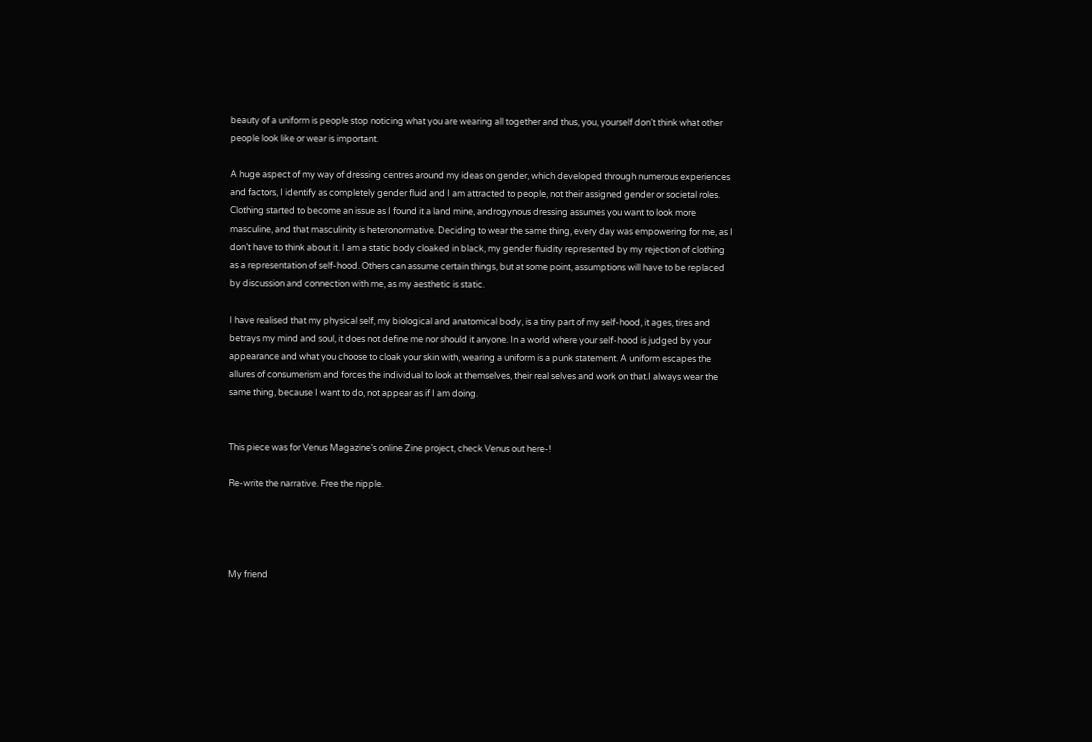beauty of a uniform is people stop noticing what you are wearing all together and thus, you, yourself don’t think what other people look like or wear is important.

A huge aspect of my way of dressing centres around my ideas on gender, which developed through numerous experiences and factors, I identify as completely gender fluid and I am attracted to people, not their assigned gender or societal roles. Clothing started to become an issue as I found it a land mine, androgynous dressing assumes you want to look more masculine, and that masculinity is heteronormative. Deciding to wear the same thing, every day was empowering for me, as I don’t have to think about it. I am a static body cloaked in black, my gender fluidity represented by my rejection of clothing as a representation of self-hood. Others can assume certain things, but at some point, assumptions will have to be replaced by discussion and connection with me, as my aesthetic is static.

I have realised that my physical self, my biological and anatomical body, is a tiny part of my self-hood, it ages, tires and betrays my mind and soul, it does not define me nor should it anyone. In a world where your self-hood is judged by your appearance and what you choose to cloak your skin with, wearing a uniform is a punk statement. A uniform escapes the allures of consumerism and forces the individual to look at themselves, their real selves and work on that.I always wear the same thing, because I want to do, not appear as if I am doing.


This piece was for Venus Magazine’s online Zine project, check Venus out here-!

Re-write the narrative. Free the nipple.




My friend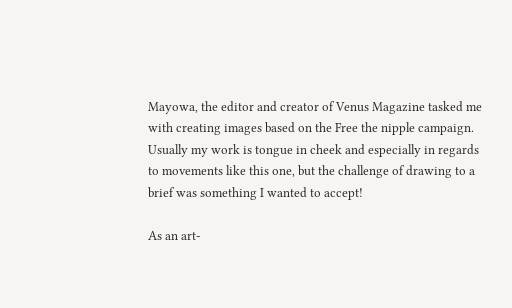Mayowa, the editor and creator of Venus Magazine tasked me with creating images based on the Free the nipple campaign. Usually my work is tongue in cheek and especially in regards to movements like this one, but the challenge of drawing to a brief was something I wanted to accept!

As an art-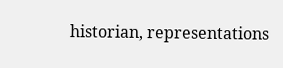historian, representations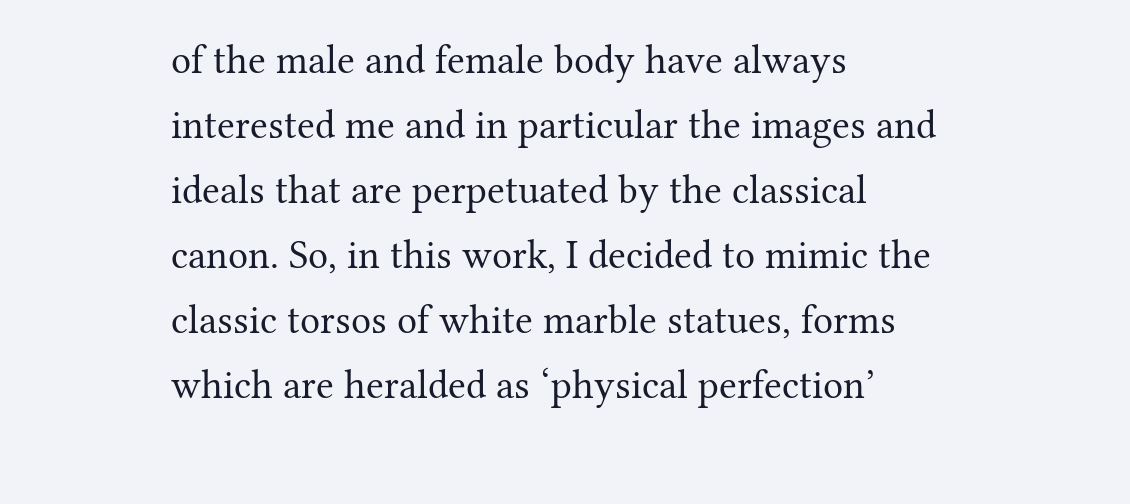of the male and female body have always interested me and in particular the images and ideals that are perpetuated by the classical canon. So, in this work, I decided to mimic the classic torsos of white marble statues, forms which are heralded as ‘physical perfection’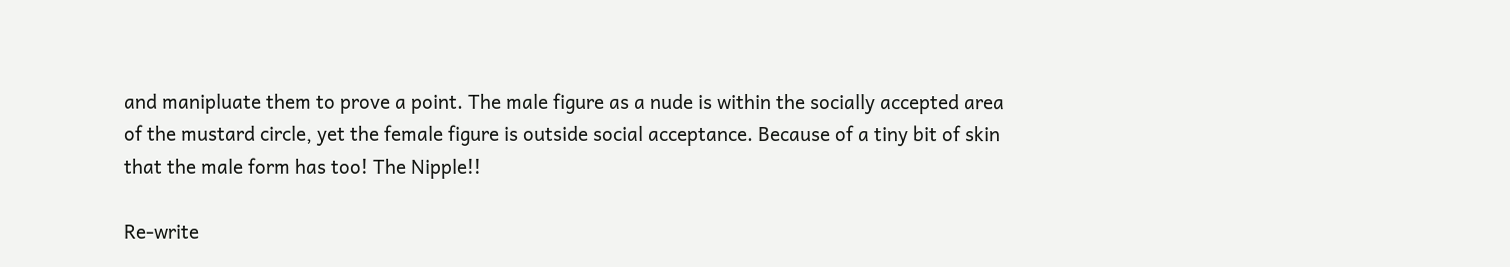and manipluate them to prove a point. The male figure as a nude is within the socially accepted area of the mustard circle, yet the female figure is outside social acceptance. Because of a tiny bit of skin that the male form has too! The Nipple!!

Re-write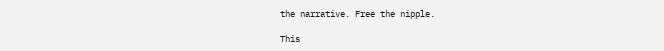the narrative. Free the nipple.

This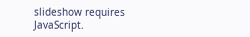slideshow requires JavaScript.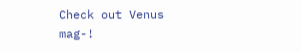Check out Venus mag-!